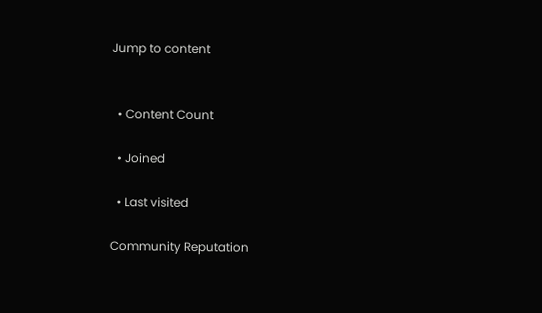Jump to content


  • Content Count

  • Joined

  • Last visited

Community Reputation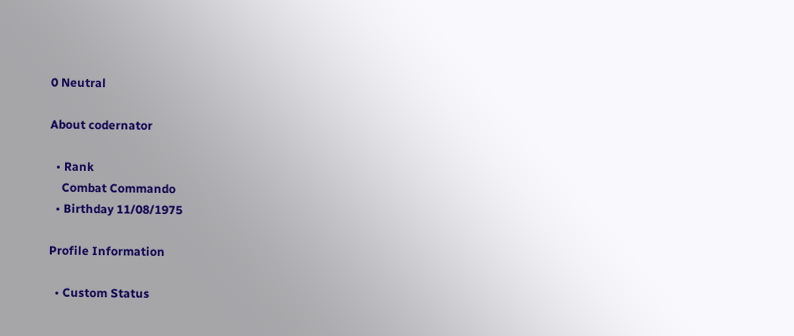0 Neutral

About codernator

  • Rank
    Combat Commando
  • Birthday 11/08/1975

Profile Information

  • Custom Status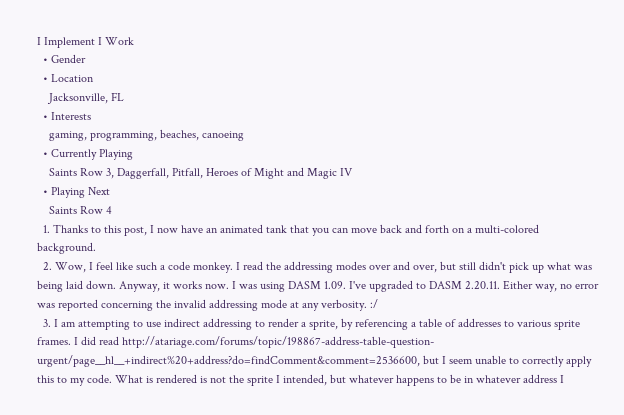I Implement I Work
  • Gender
  • Location
    Jacksonville, FL
  • Interests
    gaming, programming, beaches, canoeing
  • Currently Playing
    Saints Row 3, Daggerfall, Pitfall, Heroes of Might and Magic IV
  • Playing Next
    Saints Row 4
  1. Thanks to this post, I now have an animated tank that you can move back and forth on a multi-colored background.
  2. Wow, I feel like such a code monkey. I read the addressing modes over and over, but still didn't pick up what was being laid down. Anyway, it works now. I was using DASM 1.09. I've upgraded to DASM 2.20.11. Either way, no error was reported concerning the invalid addressing mode at any verbosity. :/
  3. I am attempting to use indirect addressing to render a sprite, by referencing a table of addresses to various sprite frames. I did read http://atariage.com/forums/topic/198867-address-table-question-urgent/page__hl__+indirect%20+address?do=findComment&comment=2536600, but I seem unable to correctly apply this to my code. What is rendered is not the sprite I intended, but whatever happens to be in whatever address I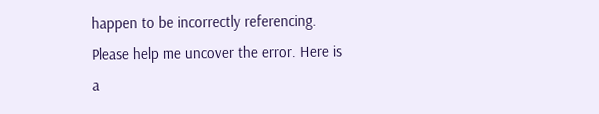happen to be incorrectly referencing. Please help me uncover the error. Here is a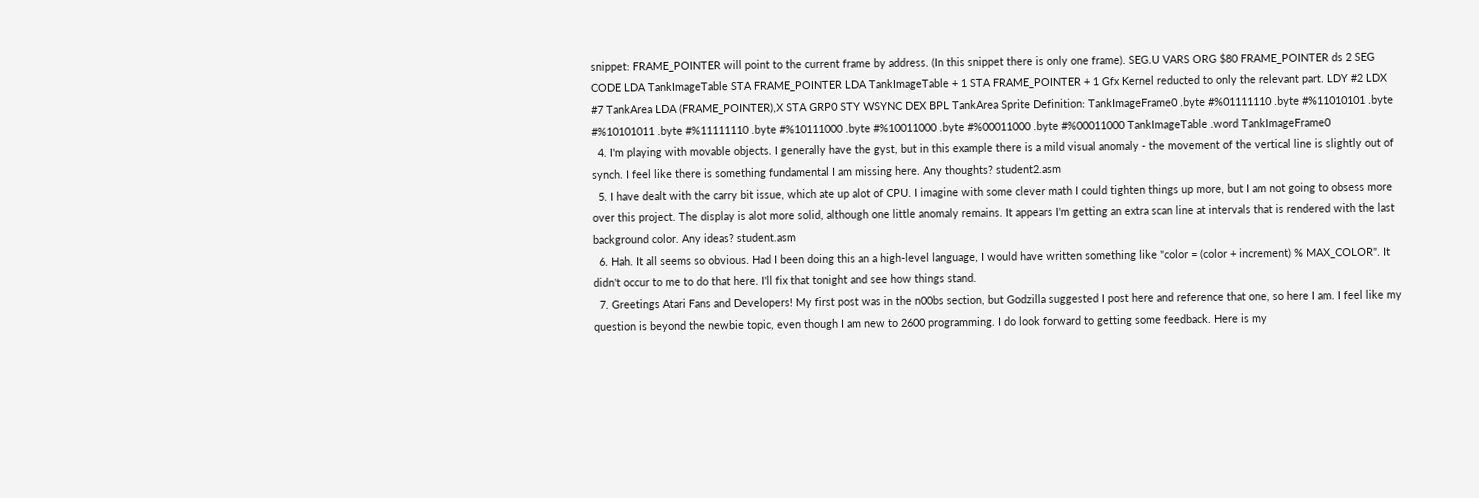snippet: FRAME_POINTER will point to the current frame by address. (In this snippet there is only one frame). SEG.U VARS ORG $80 FRAME_POINTER ds 2 SEG CODE LDA TankImageTable STA FRAME_POINTER LDA TankImageTable + 1 STA FRAME_POINTER + 1 Gfx Kernel reducted to only the relevant part. LDY #2 LDX #7 TankArea LDA (FRAME_POINTER),X STA GRP0 STY WSYNC DEX BPL TankArea Sprite Definition: TankImageFrame0 .byte #%01111110 .byte #%11010101 .byte #%10101011 .byte #%11111110 .byte #%10111000 .byte #%10011000 .byte #%00011000 .byte #%00011000 TankImageTable .word TankImageFrame0
  4. I'm playing with movable objects. I generally have the gyst, but in this example there is a mild visual anomaly - the movement of the vertical line is slightly out of synch. I feel like there is something fundamental I am missing here. Any thoughts? student2.asm
  5. I have dealt with the carry bit issue, which ate up alot of CPU. I imagine with some clever math I could tighten things up more, but I am not going to obsess more over this project. The display is alot more solid, although one little anomaly remains. It appears I'm getting an extra scan line at intervals that is rendered with the last background color. Any ideas? student.asm
  6. Hah. It all seems so obvious. Had I been doing this an a high-level language, I would have written something like "color = (color + increment) % MAX_COLOR". It didn't occur to me to do that here. I'll fix that tonight and see how things stand.
  7. Greetings Atari Fans and Developers! My first post was in the n00bs section, but Godzilla suggested I post here and reference that one, so here I am. I feel like my question is beyond the newbie topic, even though I am new to 2600 programming. I do look forward to getting some feedback. Here is my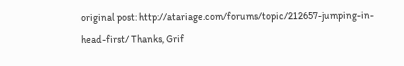original post: http://atariage.com/forums/topic/212657-jumping-in-head-first/ Thanks, Grif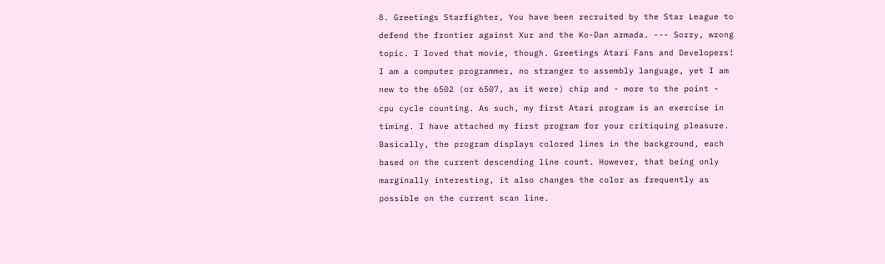8. Greetings Starfighter, You have been recruited by the Star League to defend the frontier against Xur and the Ko-Dan armada. --- Sorry, wrong topic. I loved that movie, though. Greetings Atari Fans and Developers! I am a computer programmer, no stranger to assembly language, yet I am new to the 6502 (or 6507, as it were) chip and - more to the point - cpu cycle counting. As such, my first Atari program is an exercise in timing. I have attached my first program for your critiquing pleasure. Basically, the program displays colored lines in the background, each based on the current descending line count. However, that being only marginally interesting, it also changes the color as frequently as possible on the current scan line.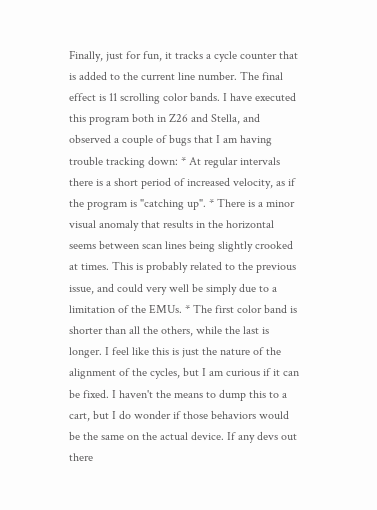Finally, just for fun, it tracks a cycle counter that is added to the current line number. The final effect is 11 scrolling color bands. I have executed this program both in Z26 and Stella, and observed a couple of bugs that I am having trouble tracking down: * At regular intervals there is a short period of increased velocity, as if the program is "catching up". * There is a minor visual anomaly that results in the horizontal seems between scan lines being slightly crooked at times. This is probably related to the previous issue, and could very well be simply due to a limitation of the EMUs. * The first color band is shorter than all the others, while the last is longer. I feel like this is just the nature of the alignment of the cycles, but I am curious if it can be fixed. I haven't the means to dump this to a cart, but I do wonder if those behaviors would be the same on the actual device. If any devs out there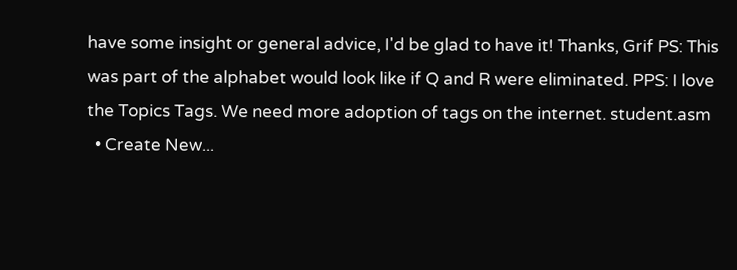have some insight or general advice, I'd be glad to have it! Thanks, Grif PS: This was part of the alphabet would look like if Q and R were eliminated. PPS: I love the Topics Tags. We need more adoption of tags on the internet. student.asm
  • Create New...